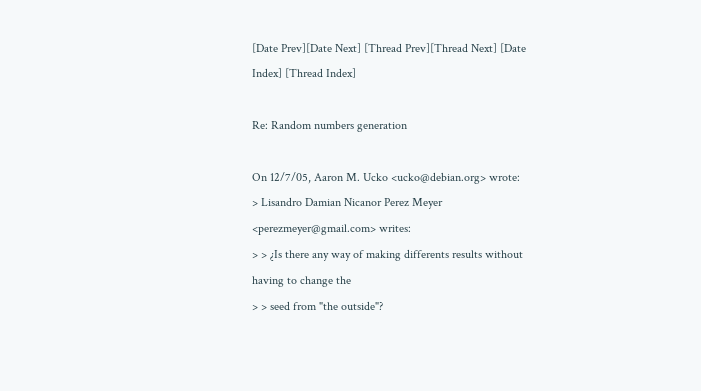[Date Prev][Date Next] [Thread Prev][Thread Next] [Date Index] [Thread Index]

Re: Random numbers generation

On 12/7/05, Aaron M. Ucko <ucko@debian.org> wrote:
> Lisandro Damian Nicanor Perez Meyer <perezmeyer@gmail.com> writes:
> > ¿Is there any way of making differents results without having to change the
> > seed from "the outside"?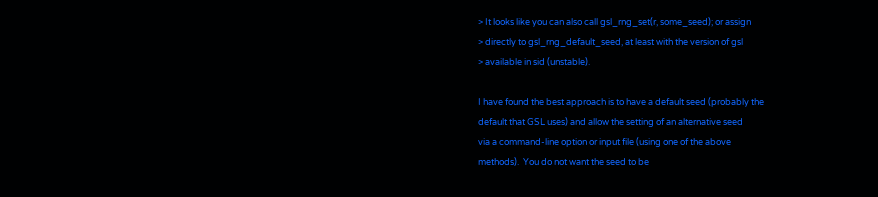> It looks like you can also call gsl_rng_set(r, some_seed); or assign
> directly to gsl_rng_default_seed, at least with the version of gsl
> available in sid (unstable).

I have found the best approach is to have a default seed (probably the
default that GSL uses) and allow the setting of an alternative seed
via a command-line option or input file (using one of the above
methods).  You do not want the seed to be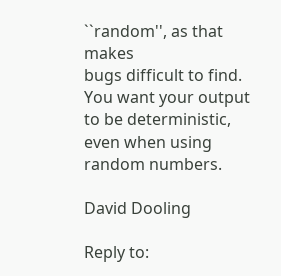``random'', as that makes
bugs difficult to find.  You want your output to be deterministic,
even when using random numbers.

David Dooling

Reply to: